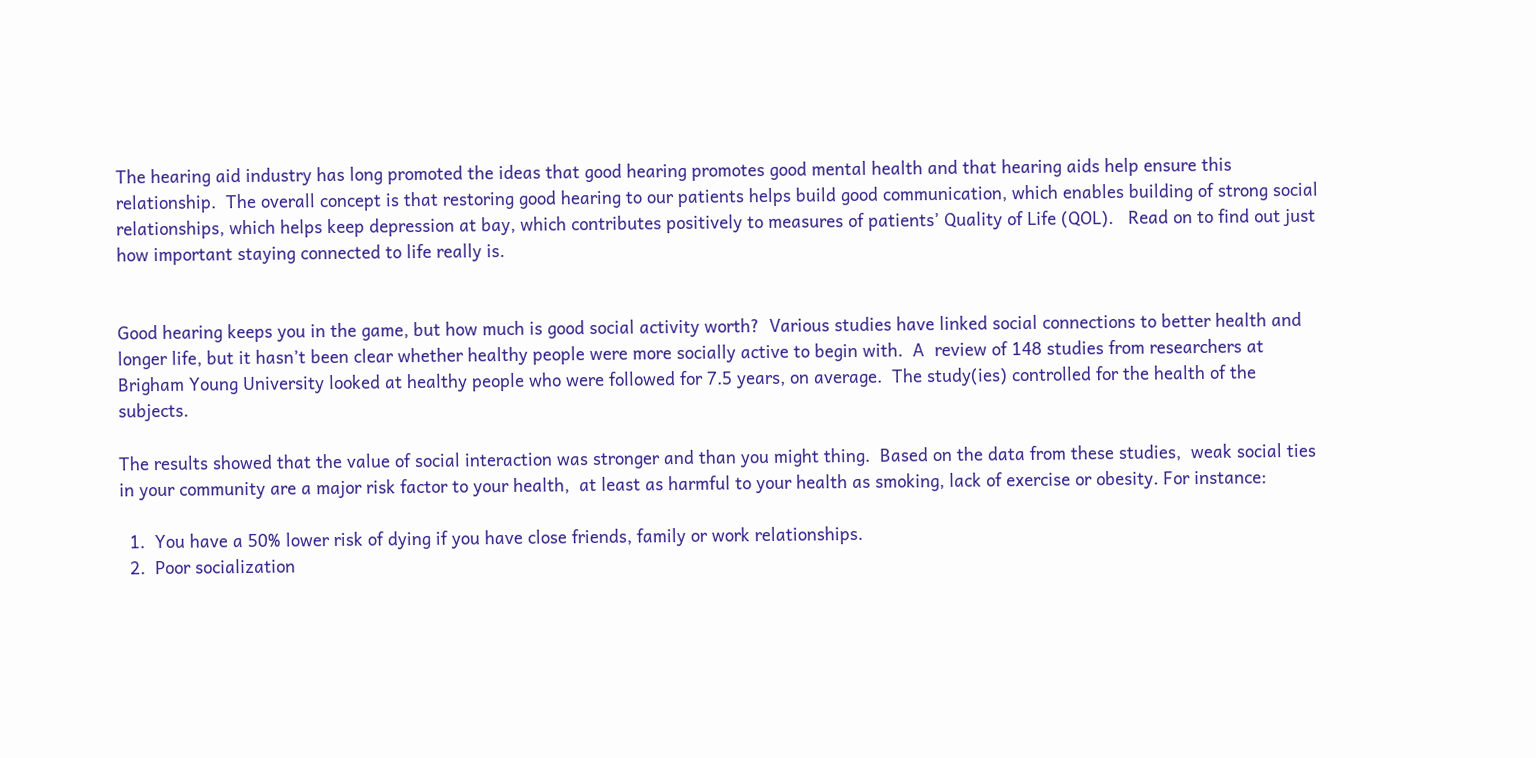The hearing aid industry has long promoted the ideas that good hearing promotes good mental health and that hearing aids help ensure this relationship.  The overall concept is that restoring good hearing to our patients helps build good communication, which enables building of strong social relationships, which helps keep depression at bay, which contributes positively to measures of patients’ Quality of Life (QOL).   Read on to find out just how important staying connected to life really is.


Good hearing keeps you in the game, but how much is good social activity worth?  Various studies have linked social connections to better health and longer life, but it hasn’t been clear whether healthy people were more socially active to begin with.  A  review of 148 studies from researchers at Brigham Young University looked at healthy people who were followed for 7.5 years, on average.  The study(ies) controlled for the health of the subjects.

The results showed that the value of social interaction was stronger and than you might thing.  Based on the data from these studies,  weak social ties in your community are a major risk factor to your health,  at least as harmful to your health as smoking, lack of exercise or obesity. For instance:

  1.  You have a 50% lower risk of dying if you have close friends, family or work relationships.
  2.  Poor socialization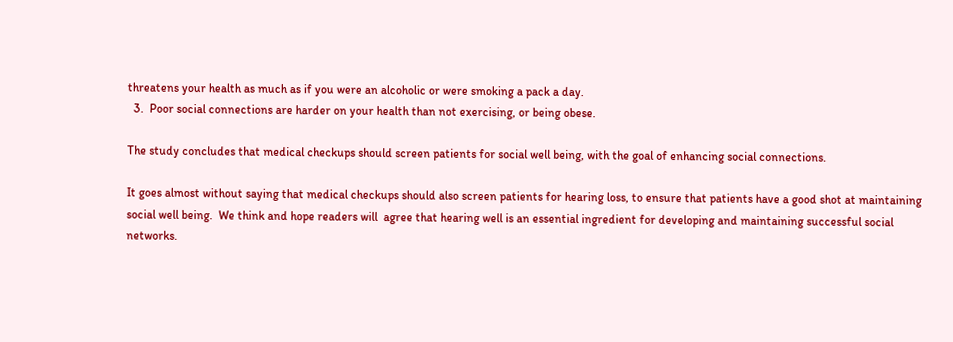threatens your health as much as if you were an alcoholic or were smoking a pack a day.
  3.  Poor social connections are harder on your health than not exercising, or being obese.

The study concludes that medical checkups should screen patients for social well being, with the goal of enhancing social connections.

It goes almost without saying that medical checkups should also screen patients for hearing loss, to ensure that patients have a good shot at maintaining social well being.  We think and hope readers will  agree that hearing well is an essential ingredient for developing and maintaining successful social networks.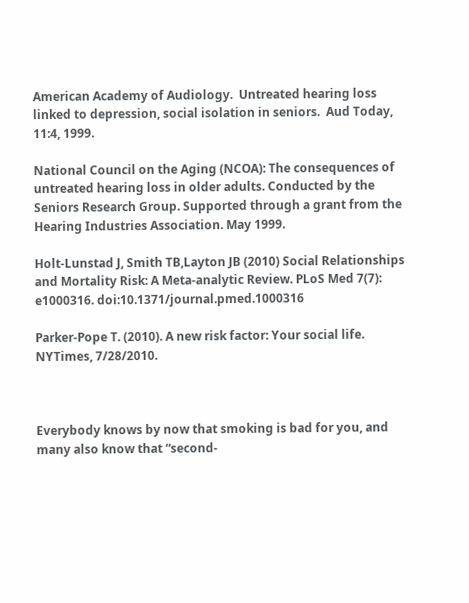American Academy of Audiology.  Untreated hearing loss linked to depression, social isolation in seniors.  Aud Today, 11:4, 1999.

National Council on the Aging (NCOA): The consequences of untreated hearing loss in older adults. Conducted by the Seniors Research Group. Supported through a grant from the Hearing Industries Association. May 1999.

Holt-Lunstad J, Smith TB,Layton JB (2010) Social Relationships and Mortality Risk: A Meta-analytic Review. PLoS Med 7(7): e1000316. doi:10.1371/journal.pmed.1000316

Parker-Pope T. (2010). A new risk factor: Your social life. NYTimes, 7/28/2010.



Everybody knows by now that smoking is bad for you, and many also know that “second-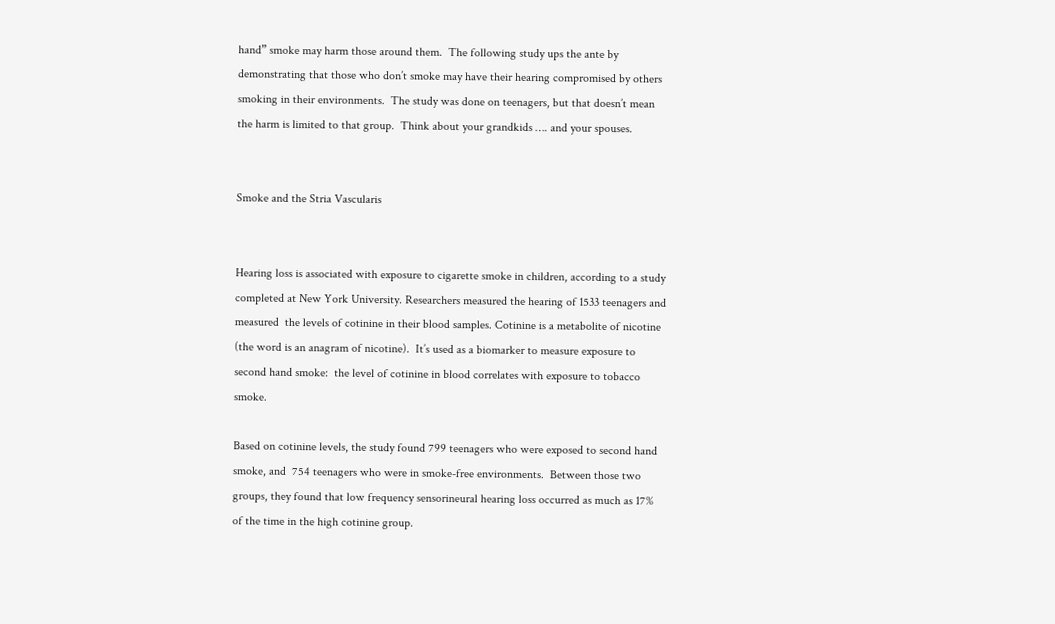hand” smoke may harm those around them.  The following study ups the ante by demonstrating that those who don’t smoke may have their hearing compromised by others smoking in their environments.  The study was done on teenagers, but that doesn’t mean the harm is limited to that group.  Think about your grandkids …. and your spouses.


Smoke and the Stria Vascularis


Hearing loss is associated with exposure to cigarette smoke in children, according to a study completed at New York University. Researchers measured the hearing of 1533 teenagers and measured  the levels of cotinine in their blood samples. Cotinine is a metabolite of nicotine (the word is an anagram of nicotine).  It’s used as a biomarker to measure exposure to second hand smoke:  the level of cotinine in blood correlates with exposure to tobacco smoke.

Based on cotinine levels, the study found 799 teenagers who were exposed to second hand smoke, and  754 teenagers who were in smoke-free environments.  Between those two groups, they found that low frequency sensorineural hearing loss occurred as much as 17% of the time in the high cotinine group.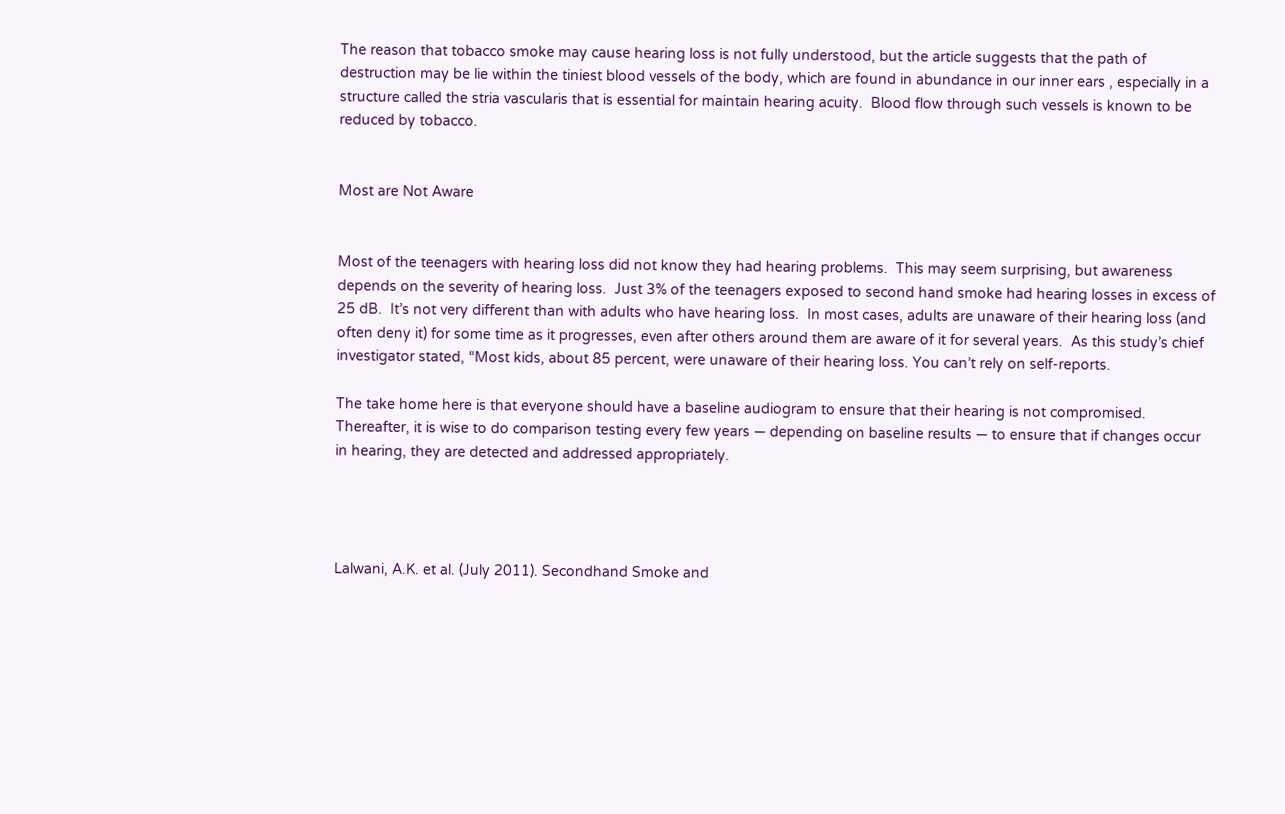The reason that tobacco smoke may cause hearing loss is not fully understood, but the article suggests that the path of destruction may be lie within the tiniest blood vessels of the body, which are found in abundance in our inner ears , especially in a structure called the stria vascularis that is essential for maintain hearing acuity.  Blood flow through such vessels is known to be reduced by tobacco.


Most are Not Aware


Most of the teenagers with hearing loss did not know they had hearing problems.  This may seem surprising, but awareness depends on the severity of hearing loss.  Just 3% of the teenagers exposed to second hand smoke had hearing losses in excess of 25 dB.  It’s not very different than with adults who have hearing loss.  In most cases, adults are unaware of their hearing loss (and often deny it) for some time as it progresses, even after others around them are aware of it for several years.  As this study’s chief investigator stated, “Most kids, about 85 percent, were unaware of their hearing loss. You can’t rely on self-reports.

The take home here is that everyone should have a baseline audiogram to ensure that their hearing is not compromised.  Thereafter, it is wise to do comparison testing every few years — depending on baseline results — to ensure that if changes occur in hearing, they are detected and addressed appropriately.




Lalwani, A.K. et al. (July 2011). Secondhand Smoke and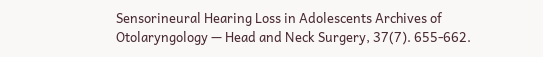Sensorineural Hearing Loss in Adolescents Archives of Otolaryngology — Head and Neck Surgery, 37(7). 655-662.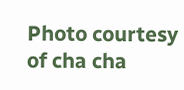Photo courtesy of cha cha